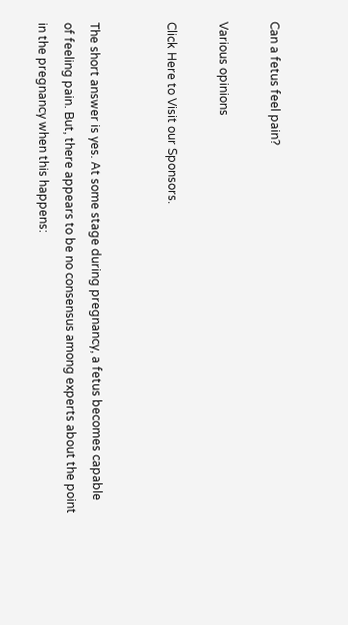Can a fetus feel pain?

Various opinions

Click Here to Visit our Sponsors.


The short answer is yes. At some stage during pregnancy, a fetus becomes capable of feeling pain. But, there appears to be no consensus among experts about the point in the pregnancy when this happens: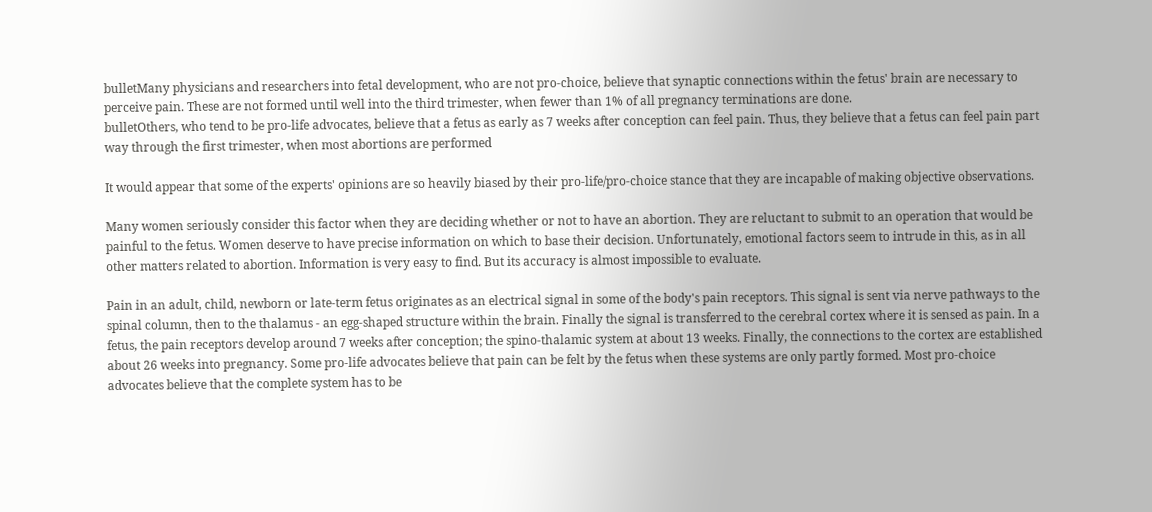bulletMany physicians and researchers into fetal development, who are not pro-choice, believe that synaptic connections within the fetus' brain are necessary to perceive pain. These are not formed until well into the third trimester, when fewer than 1% of all pregnancy terminations are done.
bulletOthers, who tend to be pro-life advocates, believe that a fetus as early as 7 weeks after conception can feel pain. Thus, they believe that a fetus can feel pain part way through the first trimester, when most abortions are performed

It would appear that some of the experts' opinions are so heavily biased by their pro-life/pro-choice stance that they are incapable of making objective observations.

Many women seriously consider this factor when they are deciding whether or not to have an abortion. They are reluctant to submit to an operation that would be painful to the fetus. Women deserve to have precise information on which to base their decision. Unfortunately, emotional factors seem to intrude in this, as in all other matters related to abortion. Information is very easy to find. But its accuracy is almost impossible to evaluate.

Pain in an adult, child, newborn or late-term fetus originates as an electrical signal in some of the body's pain receptors. This signal is sent via nerve pathways to the spinal column, then to the thalamus - an egg-shaped structure within the brain. Finally the signal is transferred to the cerebral cortex where it is sensed as pain. In a fetus, the pain receptors develop around 7 weeks after conception; the spino-thalamic system at about 13 weeks. Finally, the connections to the cortex are established about 26 weeks into pregnancy. Some pro-life advocates believe that pain can be felt by the fetus when these systems are only partly formed. Most pro-choice advocates believe that the complete system has to be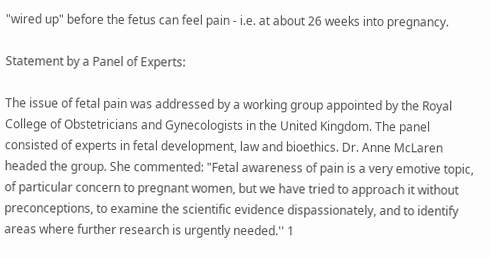"wired up" before the fetus can feel pain - i.e. at about 26 weeks into pregnancy.

Statement by a Panel of Experts:

The issue of fetal pain was addressed by a working group appointed by the Royal College of Obstetricians and Gynecologists in the United Kingdom. The panel consisted of experts in fetal development, law and bioethics. Dr. Anne McLaren headed the group. She commented: "Fetal awareness of pain is a very emotive topic, of particular concern to pregnant women, but we have tried to approach it without preconceptions, to examine the scientific evidence dispassionately, and to identify areas where further research is urgently needed.'' 1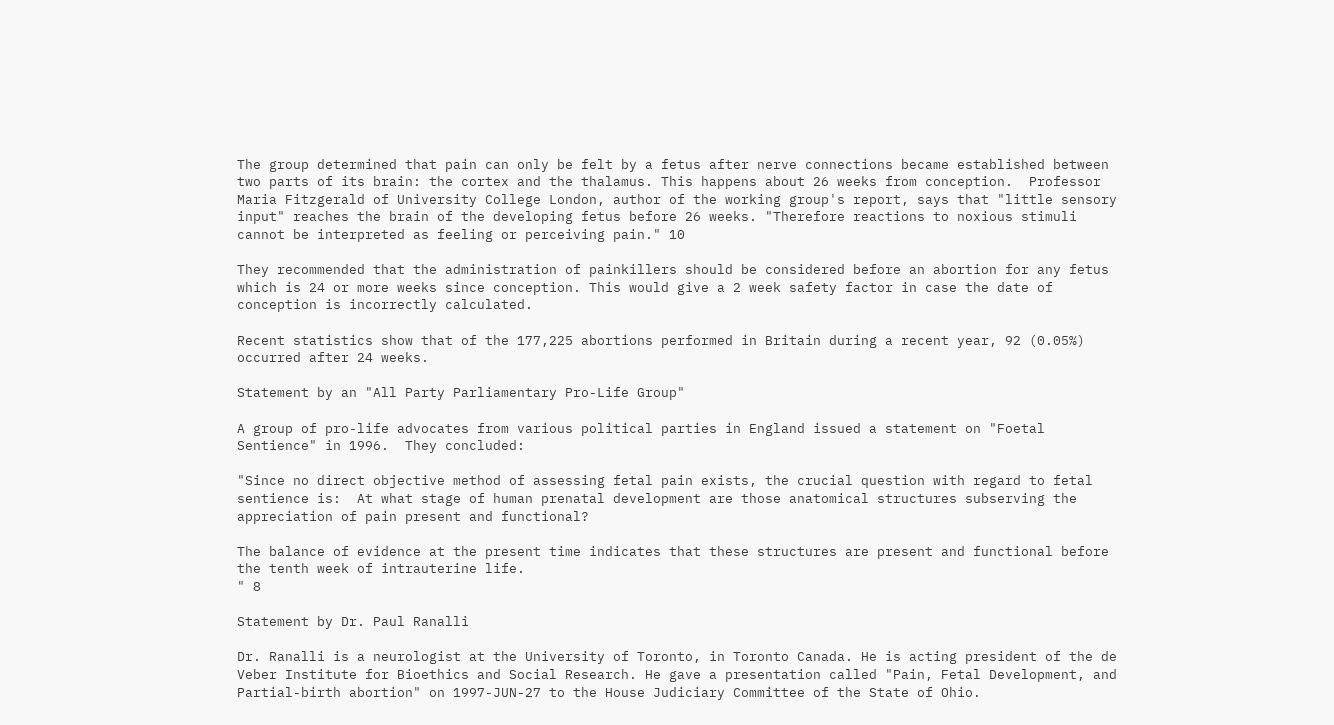The group determined that pain can only be felt by a fetus after nerve connections became established between two parts of its brain: the cortex and the thalamus. This happens about 26 weeks from conception.  Professor Maria Fitzgerald of University College London, author of the working group's report, says that "little sensory input" reaches the brain of the developing fetus before 26 weeks. "Therefore reactions to noxious stimuli cannot be interpreted as feeling or perceiving pain." 10

They recommended that the administration of painkillers should be considered before an abortion for any fetus which is 24 or more weeks since conception. This would give a 2 week safety factor in case the date of conception is incorrectly calculated.

Recent statistics show that of the 177,225 abortions performed in Britain during a recent year, 92 (0.05%) occurred after 24 weeks.

Statement by an "All Party Parliamentary Pro-Life Group"

A group of pro-life advocates from various political parties in England issued a statement on "Foetal Sentience" in 1996.  They concluded:

"Since no direct objective method of assessing fetal pain exists, the crucial question with regard to fetal sentience is:  At what stage of human prenatal development are those anatomical structures subserving the appreciation of pain present and functional?

The balance of evidence at the present time indicates that these structures are present and functional before the tenth week of intrauterine life.
" 8

Statement by Dr. Paul Ranalli

Dr. Ranalli is a neurologist at the University of Toronto, in Toronto Canada. He is acting president of the de Veber Institute for Bioethics and Social Research. He gave a presentation called "Pain, Fetal Development, and Partial-birth abortion" on 1997-JUN-27 to the House Judiciary Committee of the State of Ohio.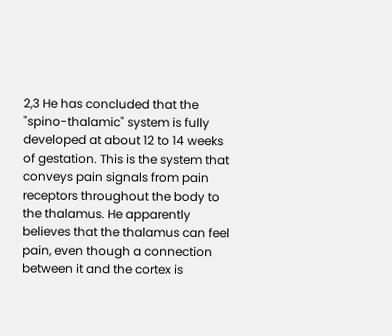2,3 He has concluded that the "spino-thalamic" system is fully developed at about 12 to 14 weeks of gestation. This is the system that conveys pain signals from pain receptors throughout the body to the thalamus. He apparently believes that the thalamus can feel pain, even though a connection between it and the cortex is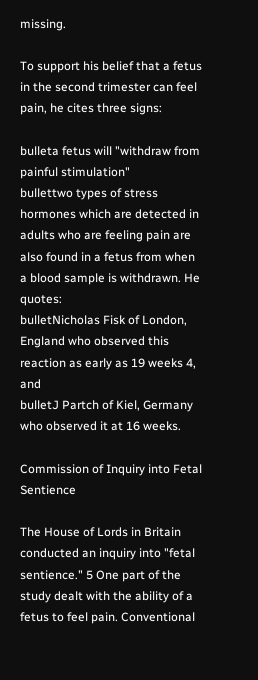missing.

To support his belief that a fetus in the second trimester can feel pain, he cites three signs:

bulleta fetus will "withdraw from painful stimulation"
bullettwo types of stress hormones which are detected in adults who are feeling pain are also found in a fetus from when a blood sample is withdrawn. He quotes:
bulletNicholas Fisk of London, England who observed this reaction as early as 19 weeks 4, and
bulletJ Partch of Kiel, Germany who observed it at 16 weeks.

Commission of Inquiry into Fetal Sentience

The House of Lords in Britain conducted an inquiry into "fetal sentience." 5 One part of the study dealt with the ability of a fetus to feel pain. Conventional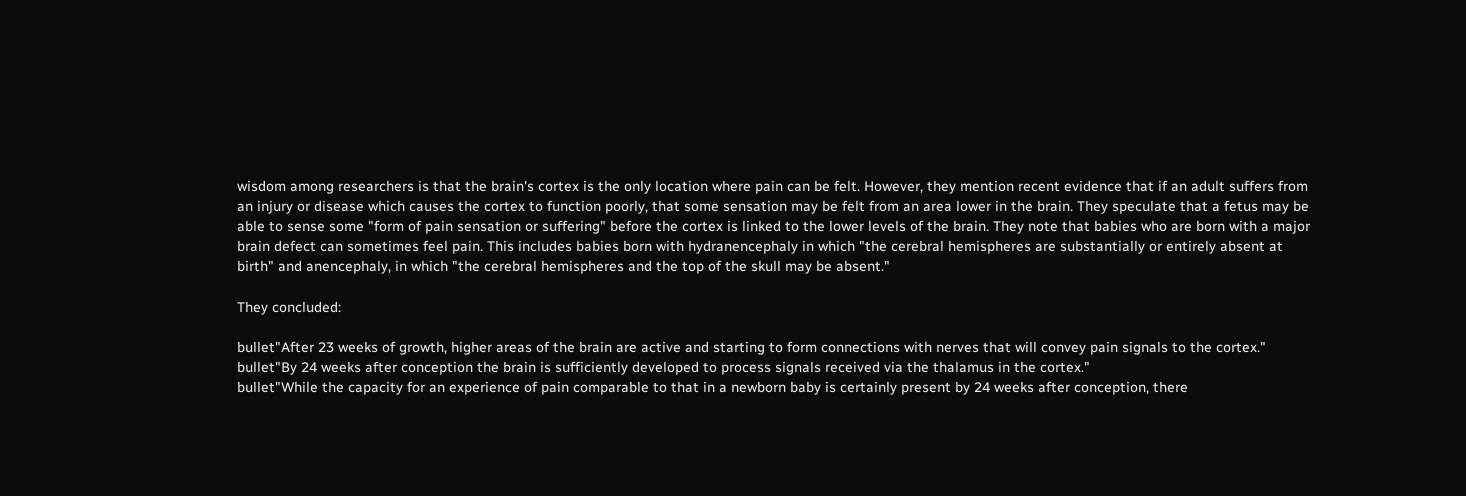wisdom among researchers is that the brain's cortex is the only location where pain can be felt. However, they mention recent evidence that if an adult suffers from an injury or disease which causes the cortex to function poorly, that some sensation may be felt from an area lower in the brain. They speculate that a fetus may be able to sense some "form of pain sensation or suffering" before the cortex is linked to the lower levels of the brain. They note that babies who are born with a major brain defect can sometimes feel pain. This includes babies born with hydranencephaly in which "the cerebral hemispheres are substantially or entirely absent at birth" and anencephaly, in which "the cerebral hemispheres and the top of the skull may be absent."

They concluded:

bullet"After 23 weeks of growth, higher areas of the brain are active and starting to form connections with nerves that will convey pain signals to the cortex."
bullet"By 24 weeks after conception the brain is sufficiently developed to process signals received via the thalamus in the cortex."
bullet"While the capacity for an experience of pain comparable to that in a newborn baby is certainly present by 24 weeks after conception, there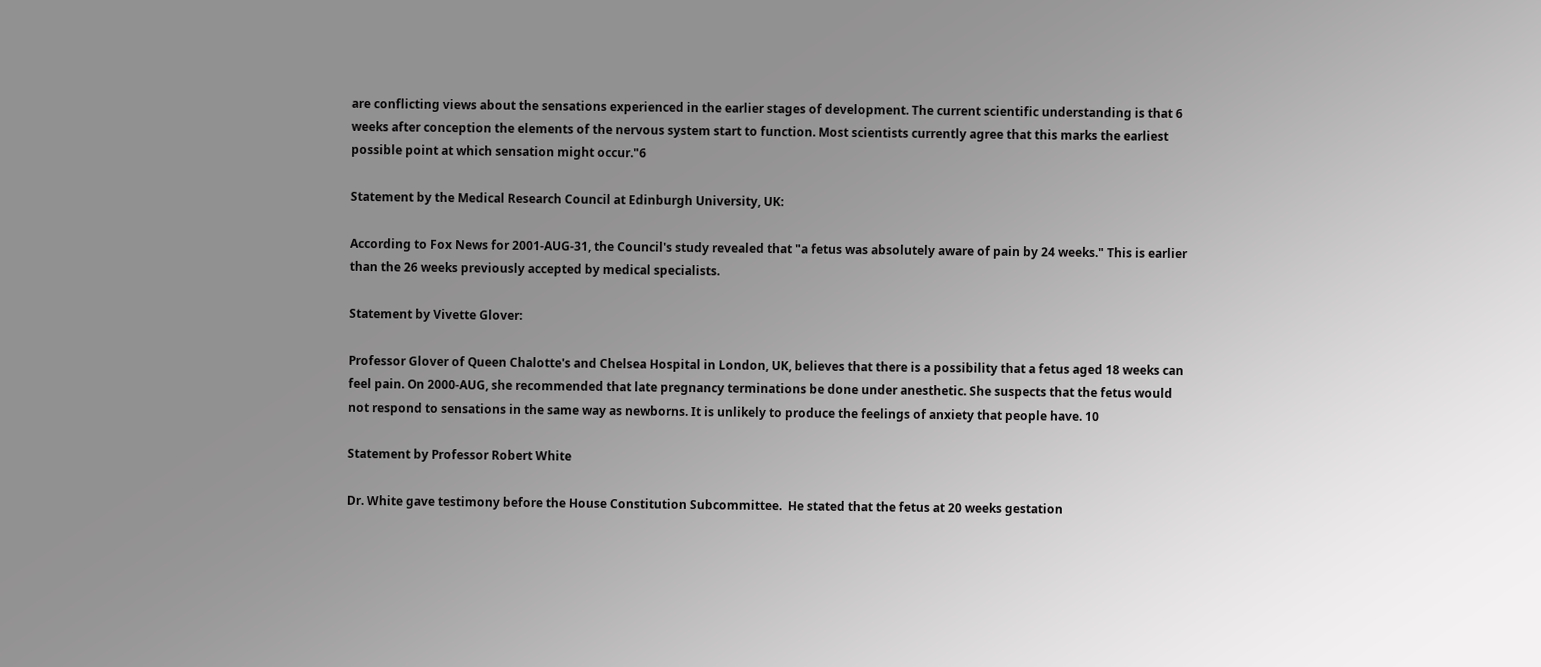are conflicting views about the sensations experienced in the earlier stages of development. The current scientific understanding is that 6 weeks after conception the elements of the nervous system start to function. Most scientists currently agree that this marks the earliest possible point at which sensation might occur."6

Statement by the Medical Research Council at Edinburgh University, UK:

According to Fox News for 2001-AUG-31, the Council's study revealed that "a fetus was absolutely aware of pain by 24 weeks." This is earlier than the 26 weeks previously accepted by medical specialists.

Statement by Vivette Glover:

Professor Glover of Queen Chalotte's and Chelsea Hospital in London, UK, believes that there is a possibility that a fetus aged 18 weeks can feel pain. On 2000-AUG, she recommended that late pregnancy terminations be done under anesthetic. She suspects that the fetus would not respond to sensations in the same way as newborns. It is unlikely to produce the feelings of anxiety that people have. 10

Statement by Professor Robert White

Dr. White gave testimony before the House Constitution Subcommittee.  He stated that the fetus at 20 weeks gestation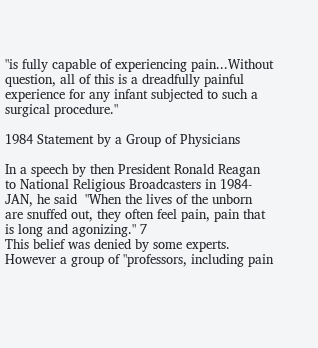"is fully capable of experiencing pain...Without question, all of this is a dreadfully painful experience for any infant subjected to such a surgical procedure."

1984 Statement by a Group of Physicians

In a speech by then President Ronald Reagan to National Religious Broadcasters in 1984-JAN, he said  "When the lives of the unborn are snuffed out, they often feel pain, pain that is long and agonizing." 7
This belief was denied by some experts. However a group of "professors, including pain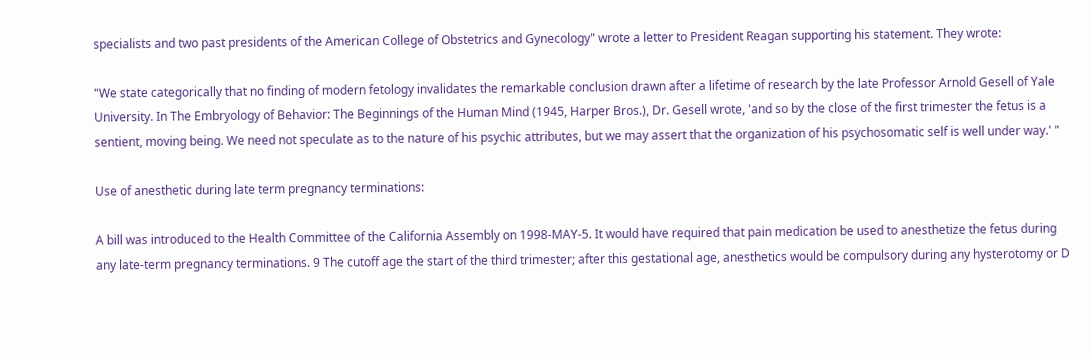specialists and two past presidents of the American College of Obstetrics and Gynecology" wrote a letter to President Reagan supporting his statement. They wrote:

"We state categorically that no finding of modern fetology invalidates the remarkable conclusion drawn after a lifetime of research by the late Professor Arnold Gesell of Yale  University. In The Embryology of Behavior: The Beginnings of the Human Mind (1945, Harper Bros.), Dr. Gesell wrote, 'and so by the close of the first trimester the fetus is a sentient, moving being. We need not speculate as to the nature of his psychic attributes, but we may assert that the organization of his psychosomatic self is well under way.' "

Use of anesthetic during late term pregnancy terminations:

A bill was introduced to the Health Committee of the California Assembly on 1998-MAY-5. It would have required that pain medication be used to anesthetize the fetus during any late-term pregnancy terminations. 9 The cutoff age the start of the third trimester; after this gestational age, anesthetics would be compulsory during any hysterotomy or D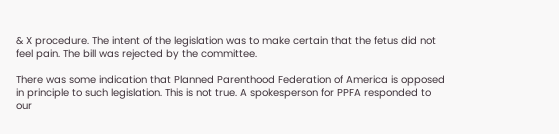& X procedure. The intent of the legislation was to make certain that the fetus did not feel pain. The bill was rejected by the committee.

There was some indication that Planned Parenthood Federation of America is opposed in principle to such legislation. This is not true. A spokesperson for PPFA responded to our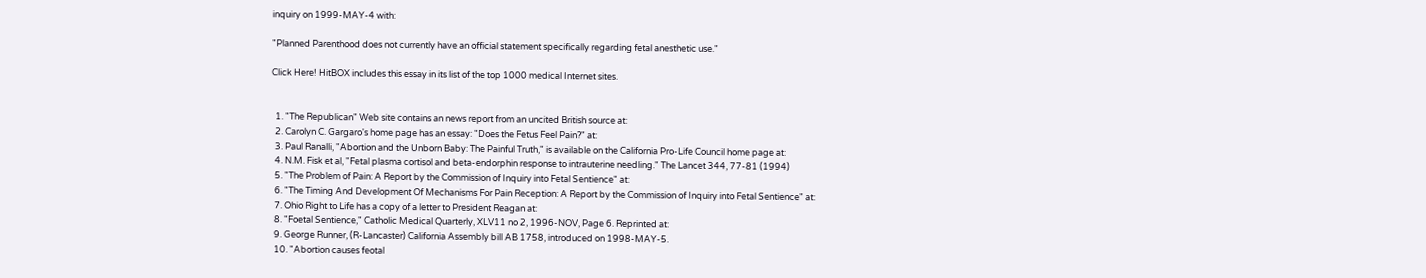inquiry on 1999-MAY-4 with:

"Planned Parenthood does not currently have an official statement specifically regarding fetal anesthetic use."

Click Here! HitBOX includes this essay in its list of the top 1000 medical Internet sites.


  1. "The Republican" Web site contains an news report from an uncited British source at:
  2. Carolyn C. Gargaro's home page has an essay: "Does the Fetus Feel Pain?" at:
  3. Paul Ranalli, "Abortion and the Unborn Baby: The Painful Truth," is available on the California Pro-Life Council home page at:
  4. N.M. Fisk et al, "Fetal plasma cortisol and beta-endorphin response to intrauterine needling." The Lancet 344, 77-81 (1994)
  5. "The Problem of Pain: A Report by the Commission of Inquiry into Fetal Sentience" at:
  6. "The Timing And Development Of Mechanisms For Pain Reception: A Report by the Commission of Inquiry into Fetal Sentience" at:
  7. Ohio Right to Life has a copy of a letter to President Reagan at:
  8. "Foetal Sentience," Catholic Medical Quarterly, XLV11 no 2, 1996-NOV, Page 6. Reprinted at:
  9. George Runner, (R-Lancaster) California Assembly bill AB 1758, introduced on 1998-MAY-5.
  10. "Abortion causes feotal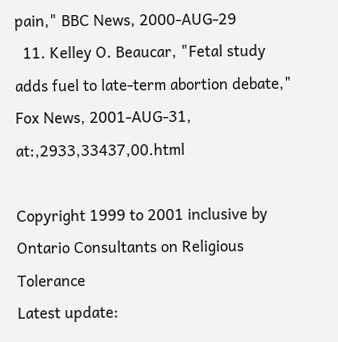pain," BBC News, 2000-AUG-29
  11. Kelley O. Beaucar, "Fetal study adds fuel to late-term abortion debate," Fox News, 2001-AUG-31, at:,2933,33437,00.html

Copyright 1999 to 2001 inclusive by Ontario Consultants on Religious Tolerance
Latest update: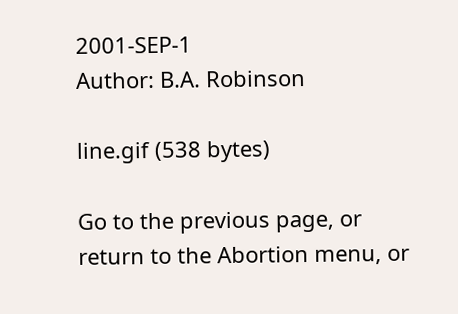2001-SEP-1
Author: B.A. Robinson

line.gif (538 bytes)

Go to the previous page, or return to the Abortion menu, or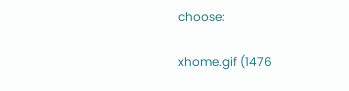choose:

xhome.gif (1476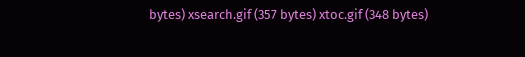bytes) xsearch.gif (357 bytes) xtoc.gif (348 bytes)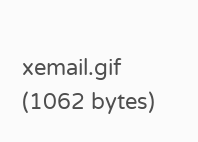xemail.gif (1062 bytes)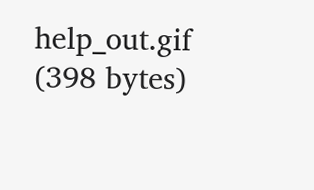help_out.gif (398 bytes)